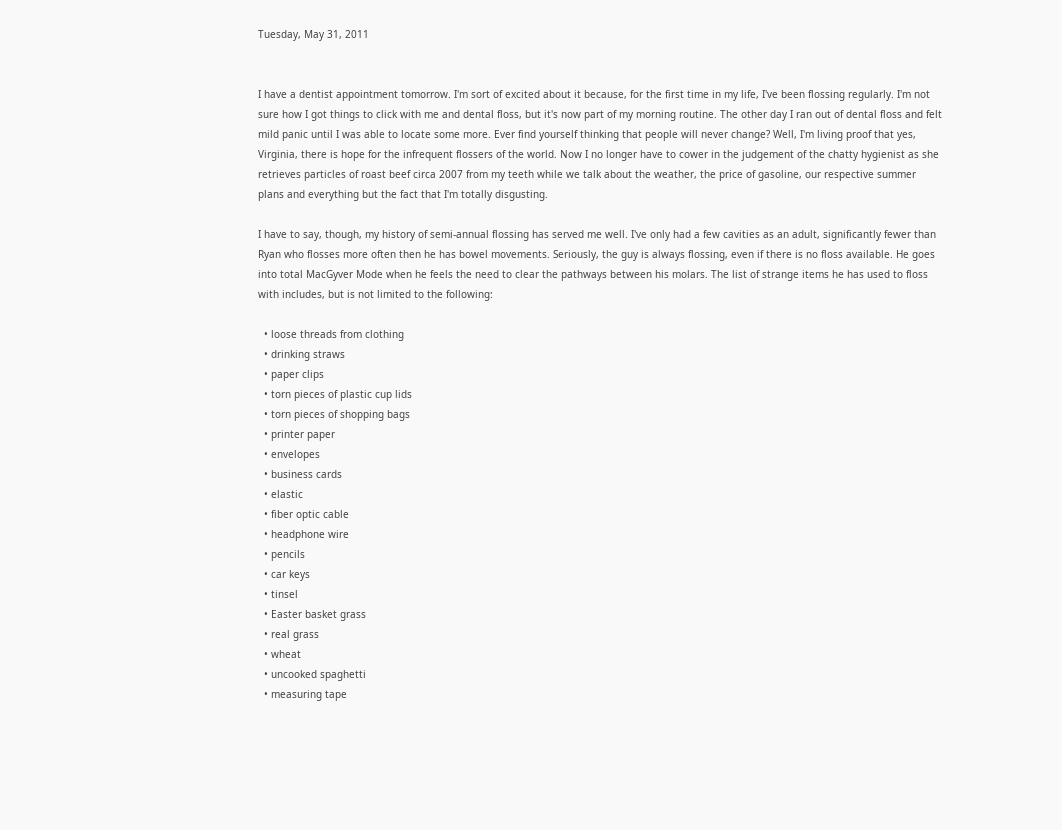Tuesday, May 31, 2011


I have a dentist appointment tomorrow. I'm sort of excited about it because, for the first time in my life, I've been flossing regularly. I'm not sure how I got things to click with me and dental floss, but it's now part of my morning routine. The other day I ran out of dental floss and felt mild panic until I was able to locate some more. Ever find yourself thinking that people will never change? Well, I'm living proof that yes, Virginia, there is hope for the infrequent flossers of the world. Now I no longer have to cower in the judgement of the chatty hygienist as she retrieves particles of roast beef circa 2007 from my teeth while we talk about the weather, the price of gasoline, our respective summer plans and everything but the fact that I'm totally disgusting.

I have to say, though, my history of semi-annual flossing has served me well. I've only had a few cavities as an adult, significantly fewer than Ryan who flosses more often then he has bowel movements. Seriously, the guy is always flossing, even if there is no floss available. He goes into total MacGyver Mode when he feels the need to clear the pathways between his molars. The list of strange items he has used to floss with includes, but is not limited to the following:

  • loose threads from clothing
  • drinking straws
  • paper clips
  • torn pieces of plastic cup lids
  • torn pieces of shopping bags
  • printer paper
  • envelopes
  • business cards
  • elastic
  • fiber optic cable
  • headphone wire
  • pencils
  • car keys
  • tinsel
  • Easter basket grass
  • real grass
  • wheat
  • uncooked spaghetti
  • measuring tape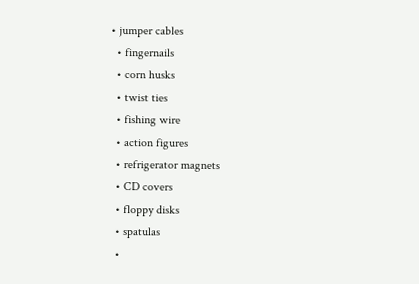• jumper cables
  • fingernails
  • corn husks
  • twist ties
  • fishing wire
  • action figures
  • refrigerator magnets
  • CD covers
  • floppy disks
  • spatulas
  •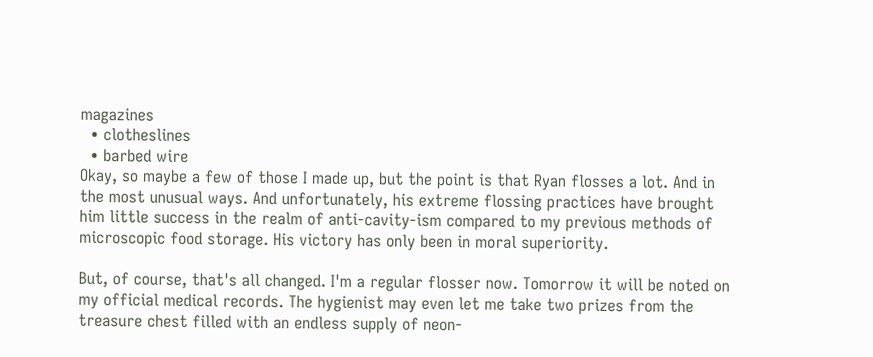magazines
  • clotheslines
  • barbed wire
Okay, so maybe a few of those I made up, but the point is that Ryan flosses a lot. And in the most unusual ways. And unfortunately, his extreme flossing practices have brought him little success in the realm of anti-cavity-ism compared to my previous methods of microscopic food storage. His victory has only been in moral superiority.

But, of course, that's all changed. I'm a regular flosser now. Tomorrow it will be noted on my official medical records. The hygienist may even let me take two prizes from the treasure chest filled with an endless supply of neon-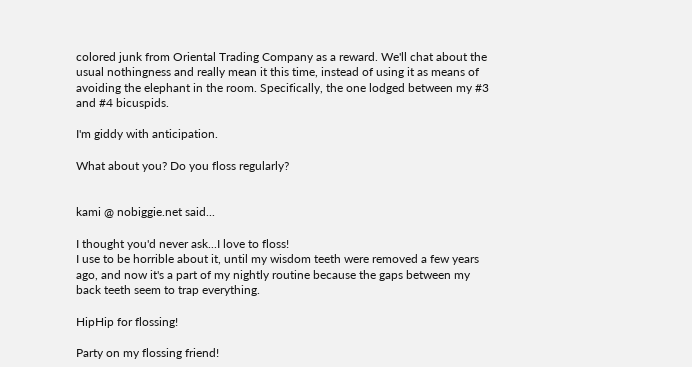colored junk from Oriental Trading Company as a reward. We'll chat about the usual nothingness and really mean it this time, instead of using it as means of avoiding the elephant in the room. Specifically, the one lodged between my #3 and #4 bicuspids.

I'm giddy with anticipation.

What about you? Do you floss regularly?


kami @ nobiggie.net said...

I thought you'd never ask...I love to floss!
I use to be horrible about it, until my wisdom teeth were removed a few years ago, and now it's a part of my nightly routine because the gaps between my back teeth seem to trap everything.

HipHip for flossing!

Party on my flossing friend!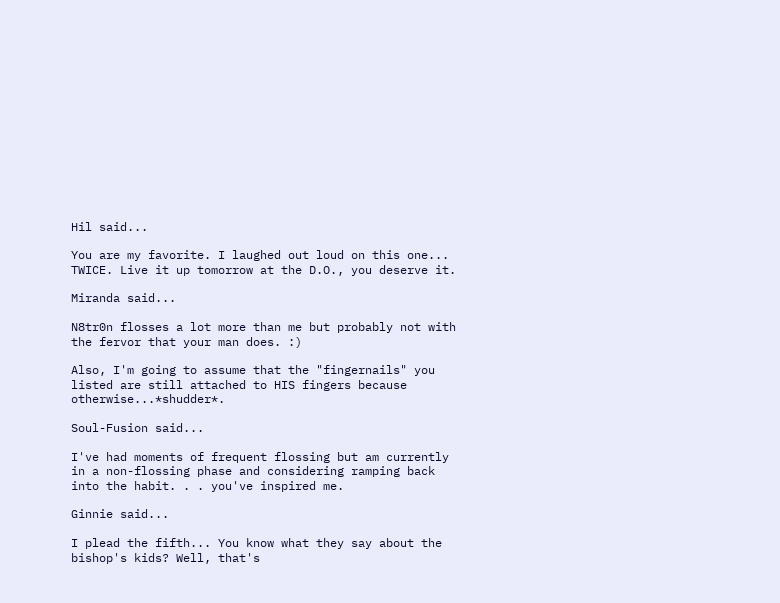Hil said...

You are my favorite. I laughed out loud on this one... TWICE. Live it up tomorrow at the D.O., you deserve it.

Miranda said...

N8tr0n flosses a lot more than me but probably not with the fervor that your man does. :)

Also, I'm going to assume that the "fingernails" you listed are still attached to HIS fingers because otherwise...*shudder*.

Soul-Fusion said...

I've had moments of frequent flossing but am currently in a non-flossing phase and considering ramping back into the habit. . . you've inspired me.

Ginnie said...

I plead the fifth... You know what they say about the bishop's kids? Well, that's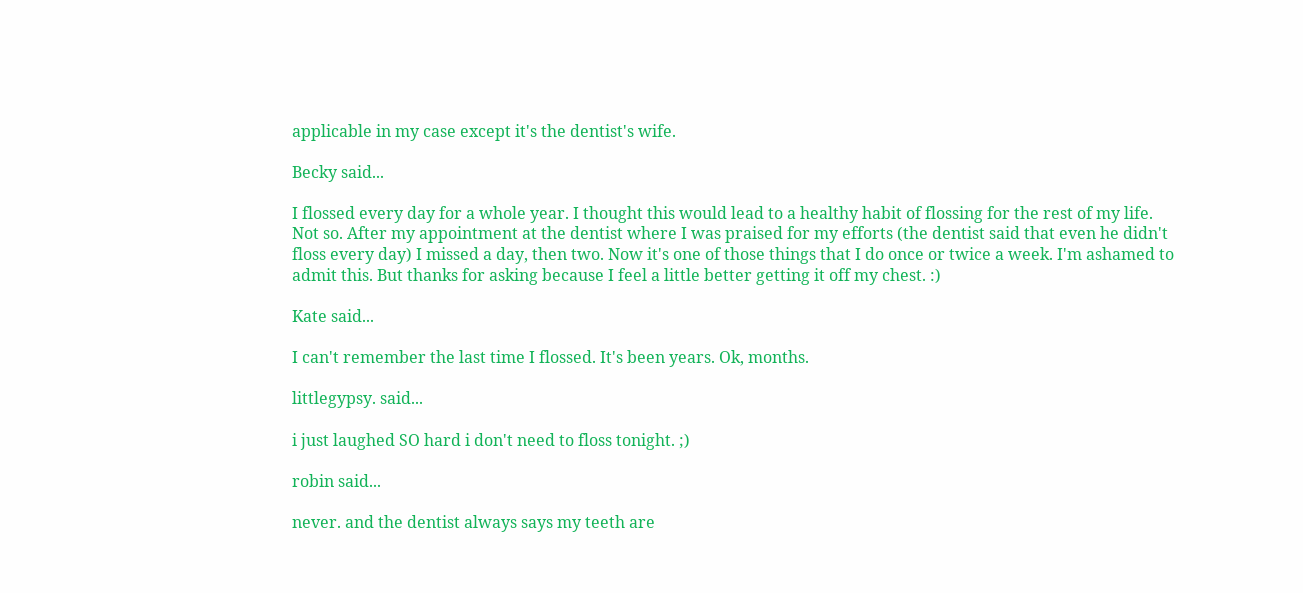applicable in my case except it's the dentist's wife.

Becky said...

I flossed every day for a whole year. I thought this would lead to a healthy habit of flossing for the rest of my life. Not so. After my appointment at the dentist where I was praised for my efforts (the dentist said that even he didn't floss every day) I missed a day, then two. Now it's one of those things that I do once or twice a week. I'm ashamed to admit this. But thanks for asking because I feel a little better getting it off my chest. :)

Kate said...

I can't remember the last time I flossed. It's been years. Ok, months.

littlegypsy. said...

i just laughed SO hard i don't need to floss tonight. ;)

robin said...

never. and the dentist always says my teeth are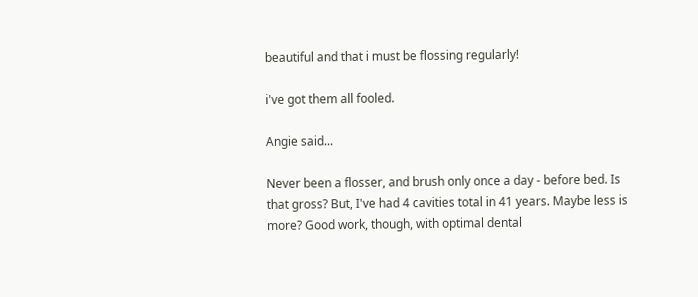beautiful and that i must be flossing regularly!

i've got them all fooled.

Angie said...

Never been a flosser, and brush only once a day - before bed. Is that gross? But, I've had 4 cavities total in 41 years. Maybe less is more? Good work, though, with optimal dental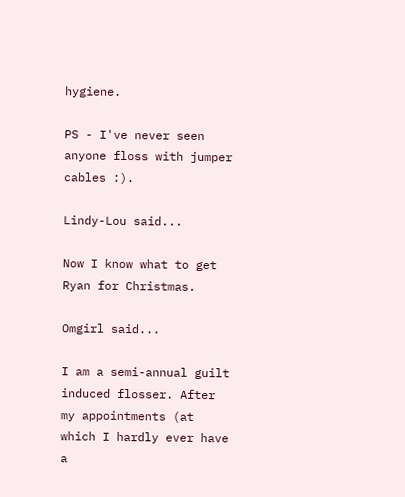hygiene.

PS - I've never seen anyone floss with jumper cables :).

Lindy-Lou said...

Now I know what to get Ryan for Christmas.

Omgirl said...

I am a semi-annual guilt induced flosser. After my appointments (at which I hardly ever have a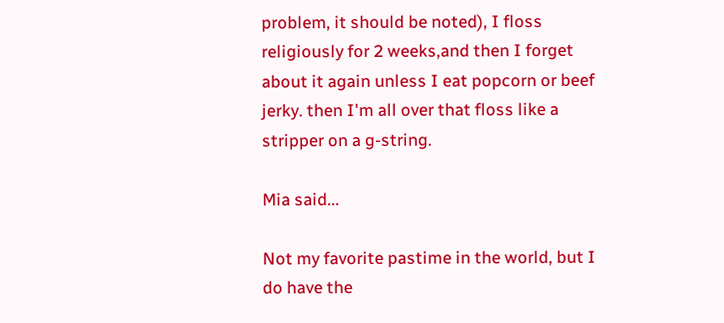problem, it should be noted), I floss religiously for 2 weeks,and then I forget about it again unless I eat popcorn or beef jerky. then I'm all over that floss like a stripper on a g-string.

Mia said...

Not my favorite pastime in the world, but I do have the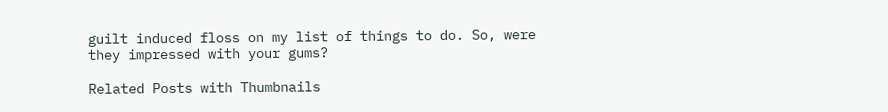guilt induced floss on my list of things to do. So, were they impressed with your gums?

Related Posts with Thumbnails